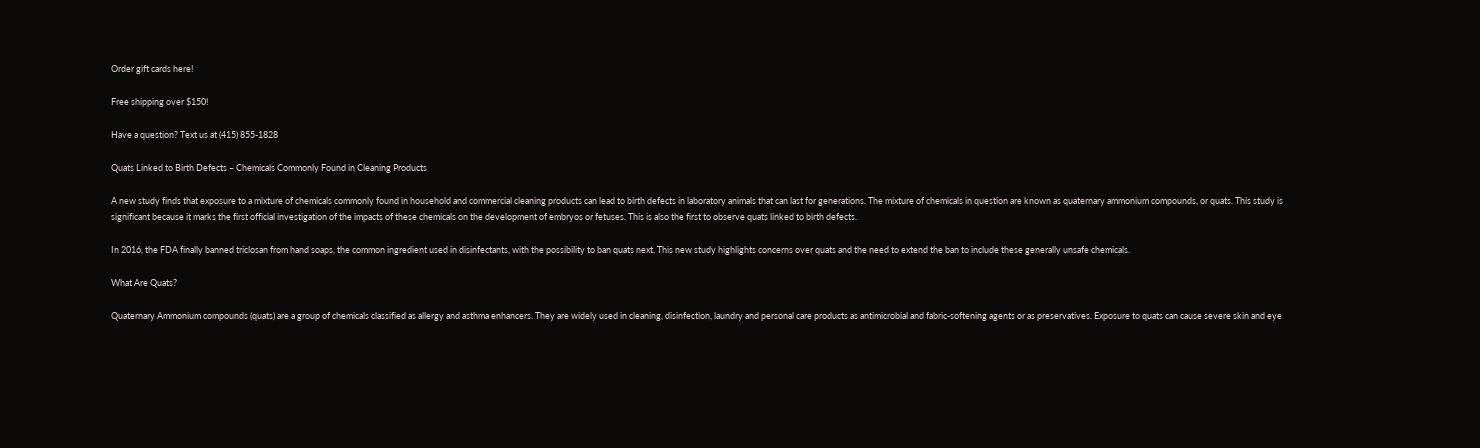Order gift cards here!

Free shipping over $150!

Have a question? Text us at (415) 855-1828

Quats Linked to Birth Defects – Chemicals Commonly Found in Cleaning Products

A new study finds that exposure to a mixture of chemicals commonly found in household and commercial cleaning products can lead to birth defects in laboratory animals that can last for generations. The mixture of chemicals in question are known as quaternary ammonium compounds, or quats. This study is significant because it marks the first official investigation of the impacts of these chemicals on the development of embryos or fetuses. This is also the first to observe quats linked to birth defects.

In 2016, the FDA finally banned triclosan from hand soaps, the common ingredient used in disinfectants, with the possibility to ban quats next. This new study highlights concerns over quats and the need to extend the ban to include these generally unsafe chemicals.

What Are Quats?

Quaternary Ammonium compounds (quats) are a group of chemicals classified as allergy and asthma enhancers. They are widely used in cleaning, disinfection, laundry and personal care products as antimicrobial and fabric-softening agents or as preservatives. Exposure to quats can cause severe skin and eye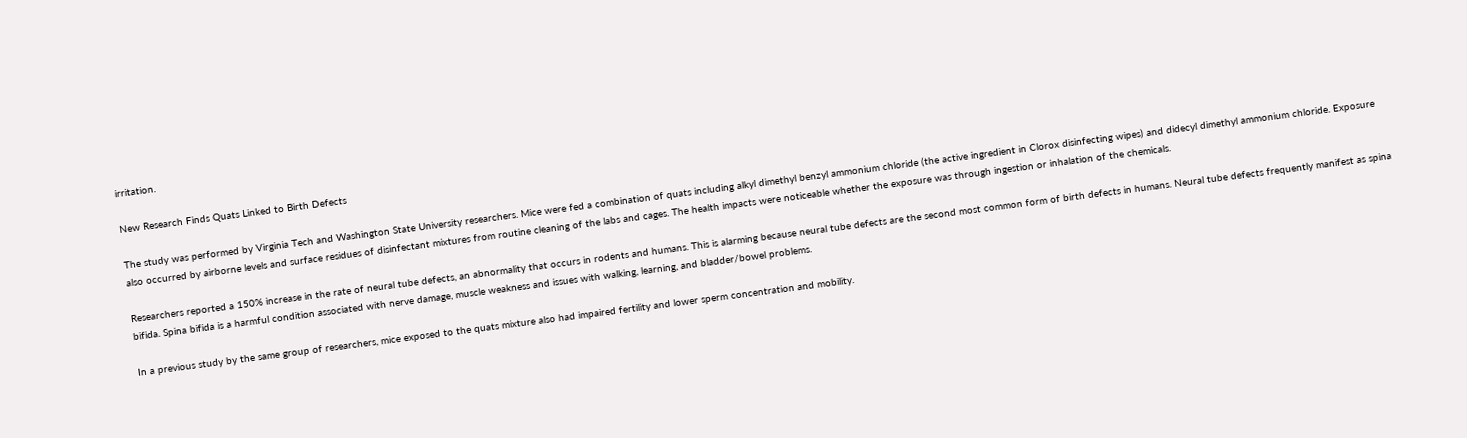irritation.

New Research Finds Quats Linked to Birth Defects

The study was performed by Virginia Tech and Washington State University researchers. Mice were fed a combination of quats including alkyl dimethyl benzyl ammonium chloride (the active ingredient in Clorox disinfecting wipes) and didecyl dimethyl ammonium chloride. Exposure also occurred by airborne levels and surface residues of disinfectant mixtures from routine cleaning of the labs and cages. The health impacts were noticeable whether the exposure was through ingestion or inhalation of the chemicals.

Researchers reported a 150% increase in the rate of neural tube defects, an abnormality that occurs in rodents and humans. This is alarming because neural tube defects are the second most common form of birth defects in humans. Neural tube defects frequently manifest as spina bifida. Spina bifida is a harmful condition associated with nerve damage, muscle weakness and issues with walking, learning, and bladder/bowel problems.

In a previous study by the same group of researchers, mice exposed to the quats mixture also had impaired fertility and lower sperm concentration and mobility.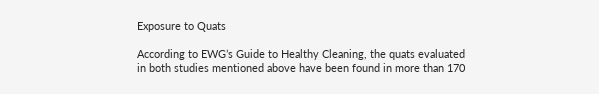Exposure to Quats

According to EWG’s Guide to Healthy Cleaning, the quats evaluated in both studies mentioned above have been found in more than 170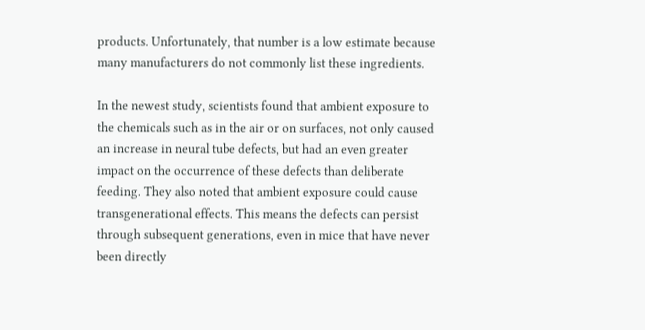products. Unfortunately, that number is a low estimate because many manufacturers do not commonly list these ingredients.

In the newest study, scientists found that ambient exposure to the chemicals such as in the air or on surfaces, not only caused an increase in neural tube defects, but had an even greater impact on the occurrence of these defects than deliberate feeding. They also noted that ambient exposure could cause transgenerational effects. This means the defects can persist through subsequent generations, even in mice that have never been directly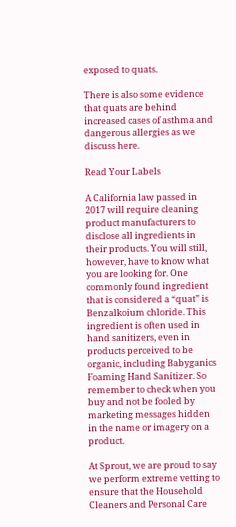exposed to quats.

There is also some evidence that quats are behind increased cases of asthma and dangerous allergies as we discuss here.

Read Your Labels

A California law passed in 2017 will require cleaning product manufacturers to disclose all ingredients in their products. You will still, however, have to know what you are looking for. One commonly found ingredient that is considered a “quat” is Benzalkoium chloride. This ingredient is often used in hand sanitizers, even in products perceived to be organic, including Babyganics Foaming Hand Sanitizer. So remember to check when you buy and not be fooled by marketing messages hidden in the name or imagery on a product.

At Sprout, we are proud to say we perform extreme vetting to ensure that the Household Cleaners and Personal Care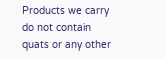Products we carry do not contain quats or any other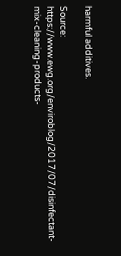harmful additives.

Source: https://www.ewg.org/enviroblog/2017/07/disinfectant-mix-cleaning-products-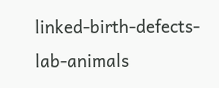linked-birth-defects-lab-animals